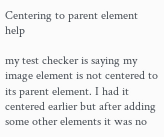Centering to parent element help

my test checker is saying my image element is not centered to its parent element. I had it centered earlier but after adding some other elements it was no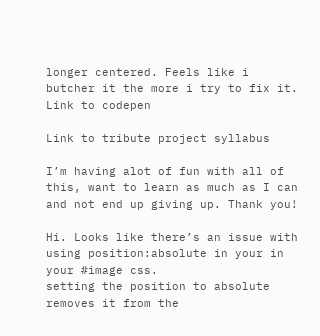longer centered. Feels like i butcher it the more i try to fix it.
Link to codepen

Link to tribute project syllabus

I’m having alot of fun with all of this, want to learn as much as I can and not end up giving up. Thank you!

Hi. Looks like there’s an issue with using position:absolute in your in your #image css.
setting the position to absolute removes it from the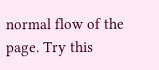normal flow of the page. Try this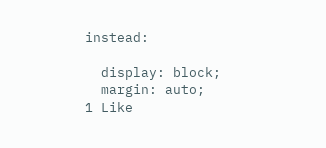instead:

  display: block;
  margin: auto;
1 Like